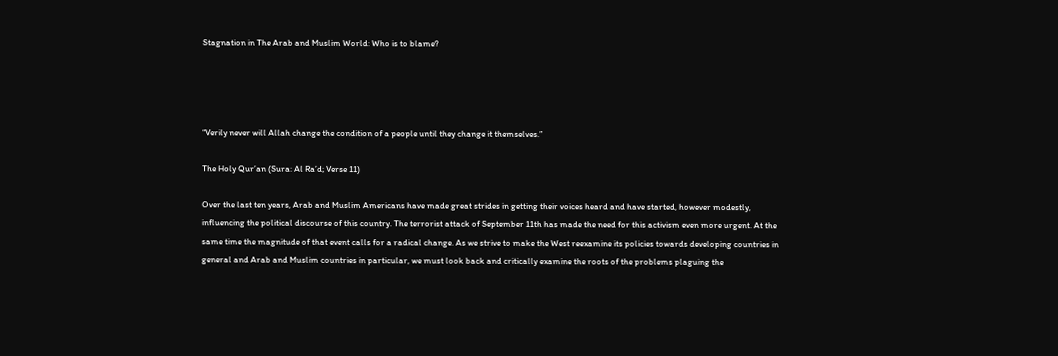Stagnation in The Arab and Muslim World: Who is to blame?




“Verily never will Allah change the condition of a people until they change it themselves.”

The Holy Qur’an (Sura: Al Ra’d; Verse 11)

Over the last ten years, Arab and Muslim Americans have made great strides in getting their voices heard and have started, however modestly, influencing the political discourse of this country. The terrorist attack of September 11th has made the need for this activism even more urgent. At the same time the magnitude of that event calls for a radical change. As we strive to make the West reexamine its policies towards developing countries in general and Arab and Muslim countries in particular, we must look back and critically examine the roots of the problems plaguing the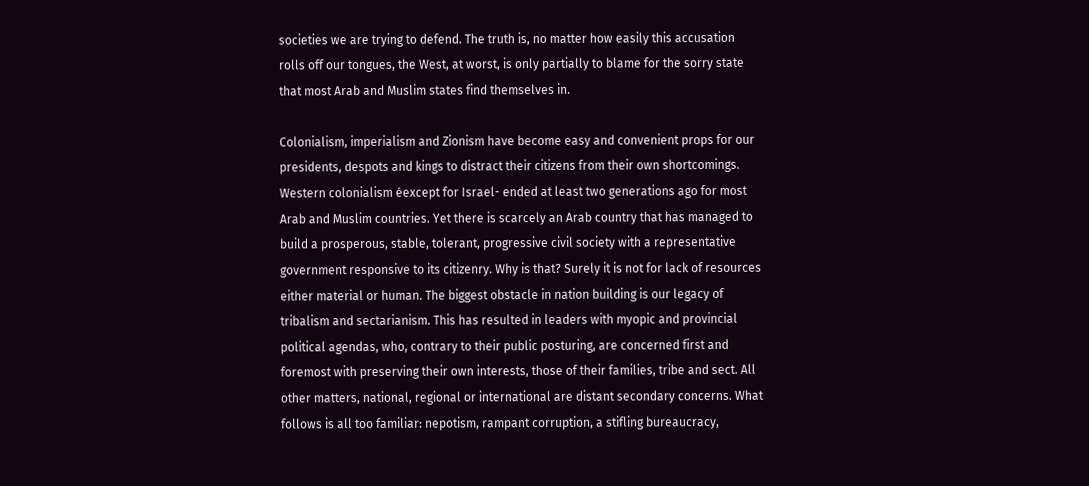societies we are trying to defend. The truth is, no matter how easily this accusation rolls off our tongues, the West, at worst, is only partially to blame for the sorry state that most Arab and Muslim states find themselves in.

Colonialism, imperialism and Zionism have become easy and convenient props for our presidents, despots and kings to distract their citizens from their own shortcomings. Western colonialism éexcept for Israel- ended at least two generations ago for most Arab and Muslim countries. Yet there is scarcely an Arab country that has managed to build a prosperous, stable, tolerant, progressive civil society with a representative government responsive to its citizenry. Why is that? Surely it is not for lack of resources either material or human. The biggest obstacle in nation building is our legacy of tribalism and sectarianism. This has resulted in leaders with myopic and provincial political agendas, who, contrary to their public posturing, are concerned first and foremost with preserving their own interests, those of their families, tribe and sect. All other matters, national, regional or international are distant secondary concerns. What follows is all too familiar: nepotism, rampant corruption, a stifling bureaucracy,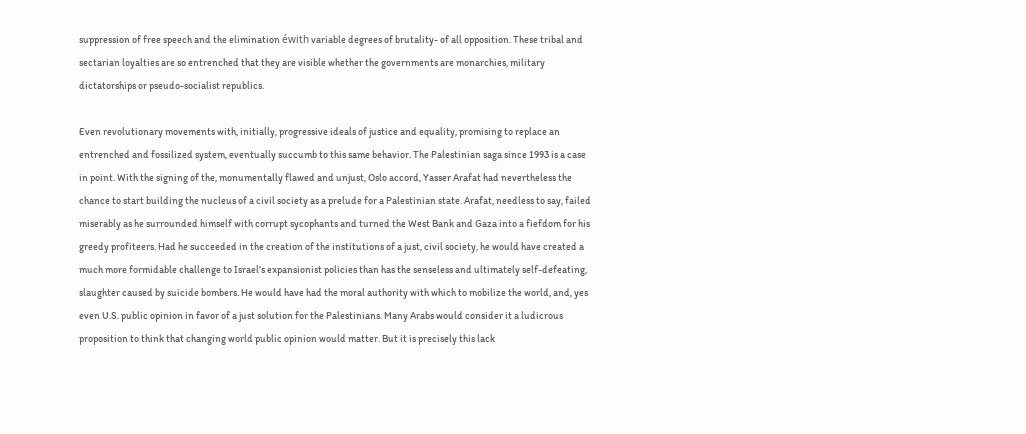suppression of free speech and the elimination éwith variable degrees of brutality- of all opposition. These tribal and sectarian loyalties are so entrenched that they are visible whether the governments are monarchies, military dictatorships or pseudo-socialist republics.

Even revolutionary movements with, initially, progressive ideals of justice and equality, promising to replace an entrenched and fossilized system, eventually succumb to this same behavior. The Palestinian saga since 1993 is a case in point. With the signing of the, monumentally flawed and unjust, Oslo accord, Yasser Arafat had nevertheless the chance to start building the nucleus of a civil society as a prelude for a Palestinian state. Arafat, needless to say, failed miserably as he surrounded himself with corrupt sycophants and turned the West Bank and Gaza into a fiefdom for his greedy profiteers. Had he succeeded in the creation of the institutions of a just, civil society, he would have created a much more formidable challenge to Israel’s expansionist policies than has the senseless and ultimately self-defeating, slaughter caused by suicide bombers. He would have had the moral authority with which to mobilize the world, and, yes even U.S. public opinion in favor of a just solution for the Palestinians. Many Arabs would consider it a ludicrous proposition to think that changing world public opinion would matter. But it is precisely this lack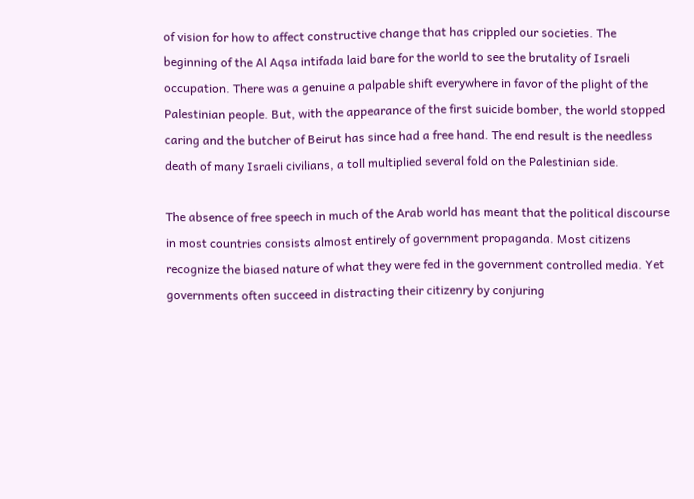of vision for how to affect constructive change that has crippled our societies. The beginning of the Al Aqsa intifada laid bare for the world to see the brutality of Israeli occupation. There was a genuine a palpable shift everywhere in favor of the plight of the Palestinian people. But, with the appearance of the first suicide bomber, the world stopped caring and the butcher of Beirut has since had a free hand. The end result is the needless death of many Israeli civilians, a toll multiplied several fold on the Palestinian side.

The absence of free speech in much of the Arab world has meant that the political discourse in most countries consists almost entirely of government propaganda. Most citizens recognize the biased nature of what they were fed in the government controlled media. Yet governments often succeed in distracting their citizenry by conjuring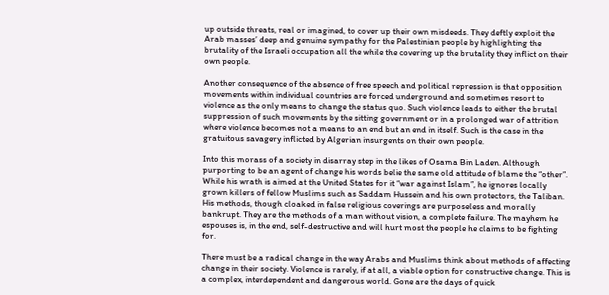up outside threats, real or imagined, to cover up their own misdeeds. They deftly exploit the Arab masses’ deep and genuine sympathy for the Palestinian people by highlighting the brutality of the Israeli occupation all the while the covering up the brutality they inflict on their own people.

Another consequence of the absence of free speech and political repression is that opposition movements within individual countries are forced underground and sometimes resort to violence as the only means to change the status quo. Such violence leads to either the brutal suppression of such movements by the sitting government or in a prolonged war of attrition where violence becomes not a means to an end but an end in itself. Such is the case in the gratuitous savagery inflicted by Algerian insurgents on their own people.

Into this morass of a society in disarray step in the likes of Osama Bin Laden. Although purporting to be an agent of change his words belie the same old attitude of blame the “other”. While his wrath is aimed at the United States for it “war against Islam”, he ignores locally grown killers of fellow Muslims such as Saddam Hussein and his own protectors, the Taliban. His methods, though cloaked in false religious coverings are purposeless and morally bankrupt. They are the methods of a man without vision, a complete failure. The mayhem he espouses is, in the end, self-destructive and will hurt most the people he claims to be fighting for.

There must be a radical change in the way Arabs and Muslims think about methods of affecting change in their society. Violence is rarely, if at all, a viable option for constructive change. This is a complex, interdependent and dangerous world. Gone are the days of quick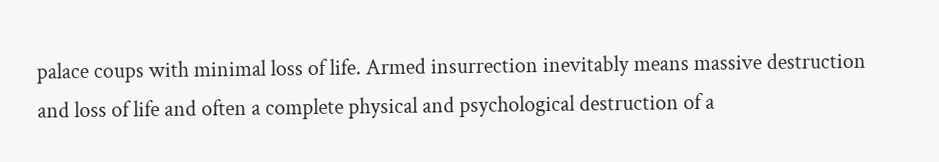palace coups with minimal loss of life. Armed insurrection inevitably means massive destruction and loss of life and often a complete physical and psychological destruction of a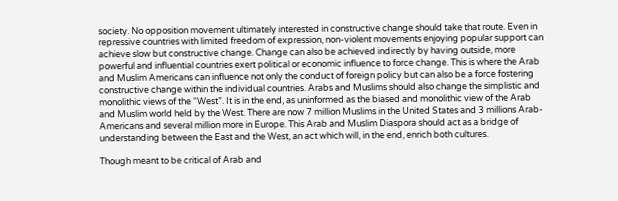society. No opposition movement ultimately interested in constructive change should take that route. Even in repressive countries with limited freedom of expression, non-violent movements enjoying popular support can achieve slow but constructive change. Change can also be achieved indirectly by having outside, more powerful and influential countries exert political or economic influence to force change. This is where the Arab and Muslim Americans can influence not only the conduct of foreign policy but can also be a force fostering constructive change within the individual countries. Arabs and Muslims should also change the simplistic and monolithic views of the “West”. It is in the end, as uninformed as the biased and monolithic view of the Arab and Muslim world held by the West. There are now 7 million Muslims in the United States and 3 millions Arab-Americans and several million more in Europe. This Arab and Muslim Diaspora should act as a bridge of understanding between the East and the West, an act which will, in the end, enrich both cultures.

Though meant to be critical of Arab and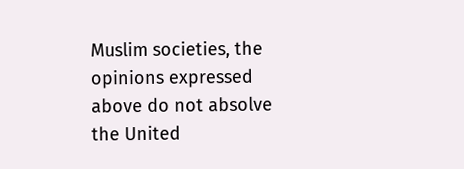Muslim societies, the opinions expressed above do not absolve the United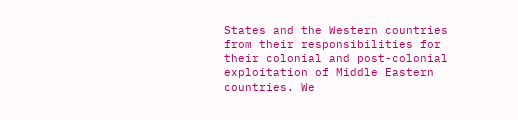States and the Western countries from their responsibilities for their colonial and post-colonial exploitation of Middle Eastern countries. We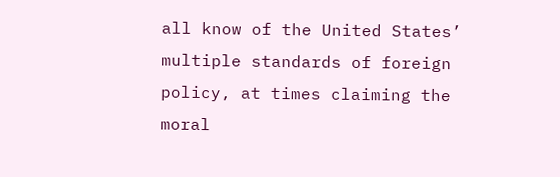all know of the United States’ multiple standards of foreign policy, at times claiming the moral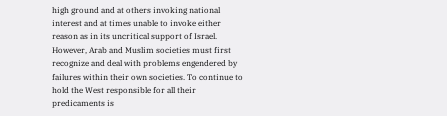high ground and at others invoking national interest and at times unable to invoke either reason as in its uncritical support of Israel. However, Arab and Muslim societies must first recognize and deal with problems engendered by failures within their own societies. To continue to hold the West responsible for all their predicaments is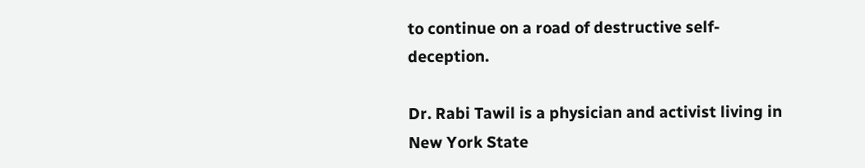to continue on a road of destructive self-deception.

Dr. Rabi Tawil is a physician and activist living in New York State